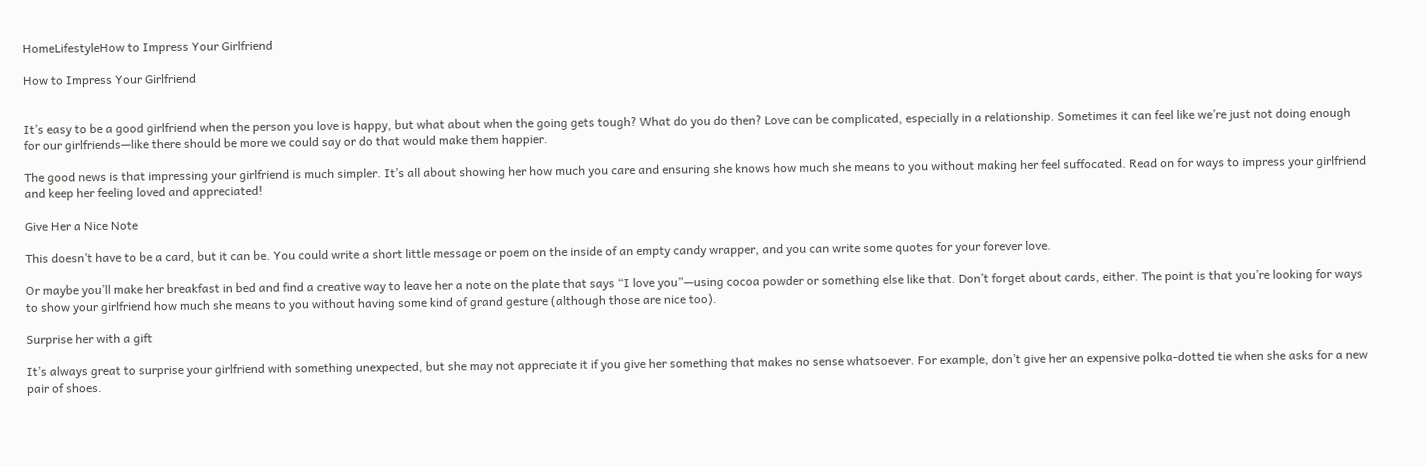HomeLifestyleHow to Impress Your Girlfriend

How to Impress Your Girlfriend


It’s easy to be a good girlfriend when the person you love is happy, but what about when the going gets tough? What do you do then? Love can be complicated, especially in a relationship. Sometimes it can feel like we’re just not doing enough for our girlfriends—like there should be more we could say or do that would make them happier.

The good news is that impressing your girlfriend is much simpler. It’s all about showing her how much you care and ensuring she knows how much she means to you without making her feel suffocated. Read on for ways to impress your girlfriend and keep her feeling loved and appreciated!

Give Her a Nice Note

This doesn’t have to be a card, but it can be. You could write a short little message or poem on the inside of an empty candy wrapper, and you can write some quotes for your forever love.

Or maybe you’ll make her breakfast in bed and find a creative way to leave her a note on the plate that says “I love you”—using cocoa powder or something else like that. Don’t forget about cards, either. The point is that you’re looking for ways to show your girlfriend how much she means to you without having some kind of grand gesture (although those are nice too).

Surprise her with a gift

It’s always great to surprise your girlfriend with something unexpected, but she may not appreciate it if you give her something that makes no sense whatsoever. For example, don’t give her an expensive polka-dotted tie when she asks for a new pair of shoes.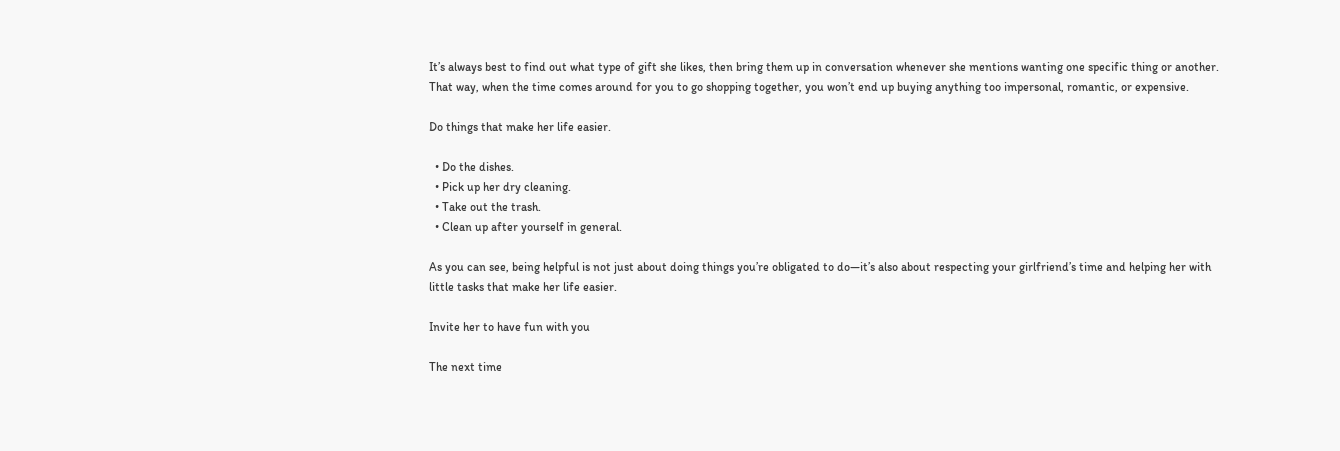It’s always best to find out what type of gift she likes, then bring them up in conversation whenever she mentions wanting one specific thing or another. That way, when the time comes around for you to go shopping together, you won’t end up buying anything too impersonal, romantic, or expensive.

Do things that make her life easier.

  • Do the dishes.
  • Pick up her dry cleaning.
  • Take out the trash.
  • Clean up after yourself in general.

As you can see, being helpful is not just about doing things you’re obligated to do—it’s also about respecting your girlfriend’s time and helping her with little tasks that make her life easier.

Invite her to have fun with you

The next time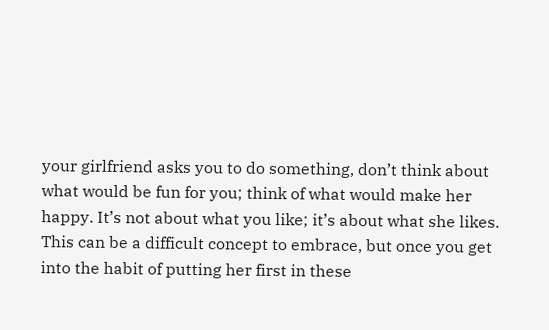your girlfriend asks you to do something, don’t think about what would be fun for you; think of what would make her happy. It’s not about what you like; it’s about what she likes. This can be a difficult concept to embrace, but once you get into the habit of putting her first in these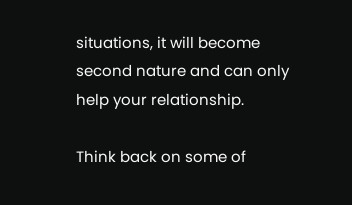situations, it will become second nature and can only help your relationship.

Think back on some of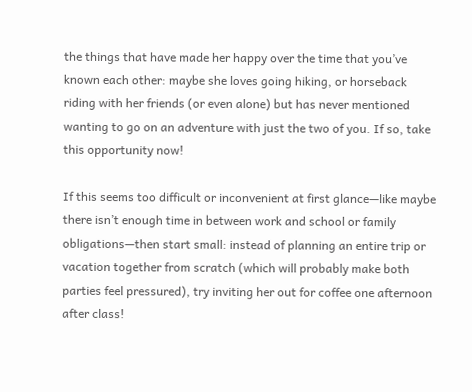the things that have made her happy over the time that you’ve known each other: maybe she loves going hiking, or horseback riding with her friends (or even alone) but has never mentioned wanting to go on an adventure with just the two of you. If so, take this opportunity now!

If this seems too difficult or inconvenient at first glance—like maybe there isn’t enough time in between work and school or family obligations—then start small: instead of planning an entire trip or vacation together from scratch (which will probably make both parties feel pressured), try inviting her out for coffee one afternoon after class!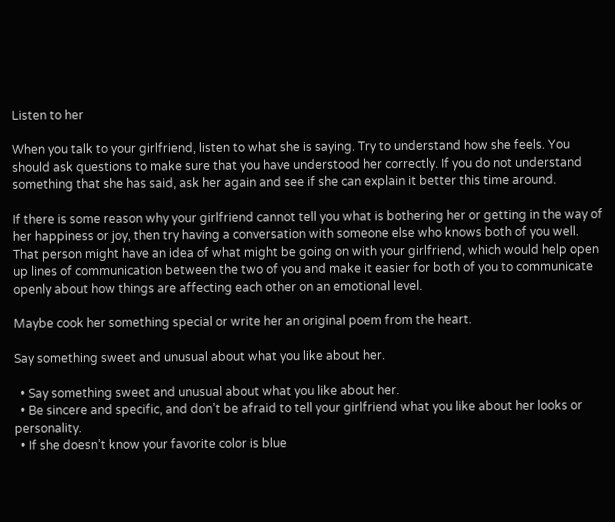Listen to her

When you talk to your girlfriend, listen to what she is saying. Try to understand how she feels. You should ask questions to make sure that you have understood her correctly. If you do not understand something that she has said, ask her again and see if she can explain it better this time around.

If there is some reason why your girlfriend cannot tell you what is bothering her or getting in the way of her happiness or joy, then try having a conversation with someone else who knows both of you well. That person might have an idea of what might be going on with your girlfriend, which would help open up lines of communication between the two of you and make it easier for both of you to communicate openly about how things are affecting each other on an emotional level.

Maybe cook her something special or write her an original poem from the heart.

Say something sweet and unusual about what you like about her.

  • Say something sweet and unusual about what you like about her.
  • Be sincere and specific, and don’t be afraid to tell your girlfriend what you like about her looks or personality.
  • If she doesn’t know your favorite color is blue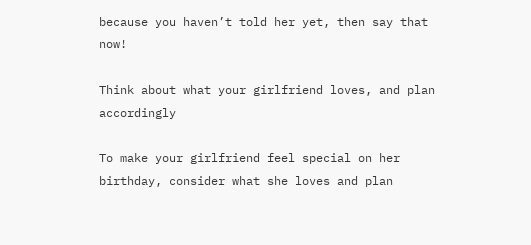because you haven’t told her yet, then say that now!

Think about what your girlfriend loves, and plan accordingly

To make your girlfriend feel special on her birthday, consider what she loves and plan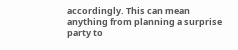accordingly. This can mean anything from planning a surprise party to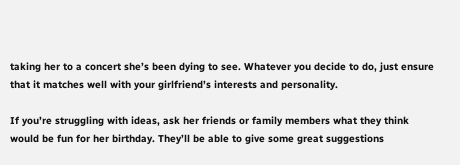taking her to a concert she’s been dying to see. Whatever you decide to do, just ensure that it matches well with your girlfriend’s interests and personality.

If you’re struggling with ideas, ask her friends or family members what they think would be fun for her birthday. They’ll be able to give some great suggestions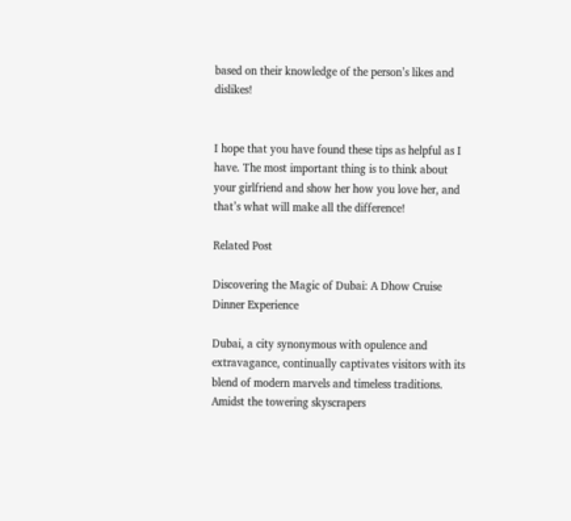based on their knowledge of the person’s likes and dislikes!


I hope that you have found these tips as helpful as I have. The most important thing is to think about your girlfriend and show her how you love her, and that’s what will make all the difference!

Related Post

Discovering the Magic of Dubai: A Dhow Cruise Dinner Experience

Dubai, a city synonymous with opulence and extravagance, continually captivates visitors with its blend of modern marvels and timeless traditions. Amidst the towering skyscrapers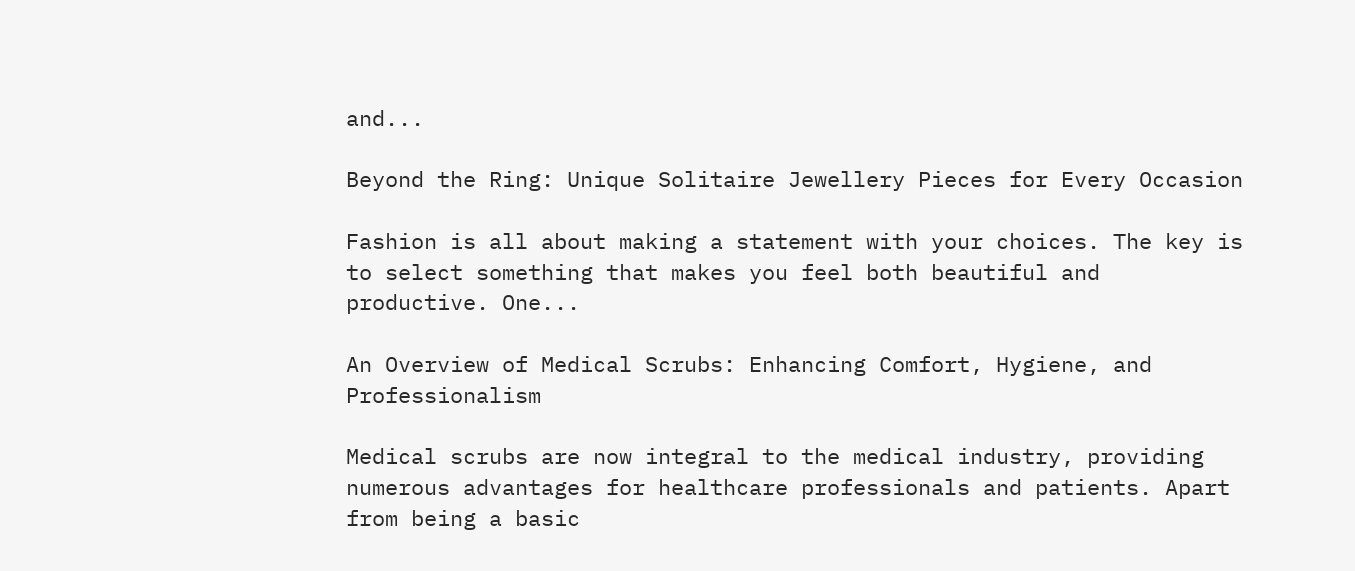and...

Beyond the Ring: Unique Solitaire Jewellery Pieces for Every Occasion

Fashion is all about making a statement with your choices. The key is to select something that makes you feel both beautiful and productive. One...

An Overview of Medical Scrubs: Enhancing Comfort, Hygiene, and Professionalism

Medical scrubs are now integral to the medical industry, providing numerous advantages for healthcare professionals and patients. Apart from being a basic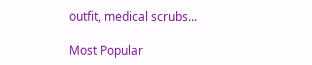outfit, medical scrubs...

Most Popular